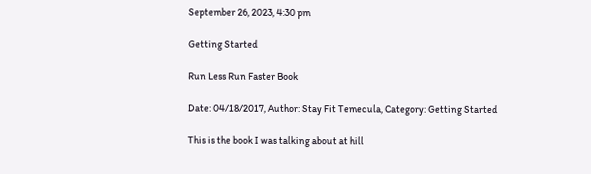September 26, 2023, 4:30 pm

Getting Started

Run Less Run Faster Book

Date: 04/18/2017, Author: Stay Fit Temecula, Category: Getting Started

This is the book I was talking about at hill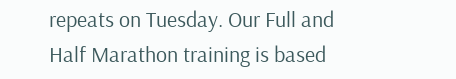repeats on Tuesday. Our Full and Half Marathon training is based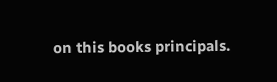on this books principals.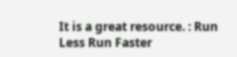It is a great resource. : Run Less Run Faster